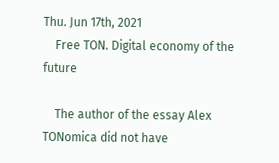Thu. Jun 17th, 2021
    Free TON. Digital economy of the future

    The author of the essay Alex TONomica did not have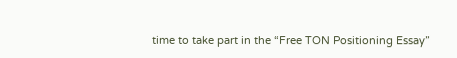time to take part in the “Free TON Positioning Essay”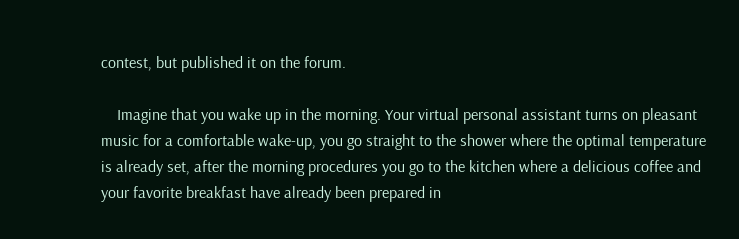contest, but published it on the forum.

    Imagine that you wake up in the morning. Your virtual personal assistant turns on pleasant music for a comfortable wake-up, you go straight to the shower where the optimal temperature is already set, after the morning procedures you go to the kitchen where a delicious coffee and your favorite breakfast have already been prepared in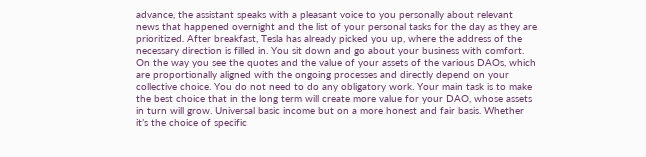advance, the assistant speaks with a pleasant voice to you personally about relevant news that happened overnight and the list of your personal tasks for the day as they are prioritized. After breakfast, Tesla has already picked you up, where the address of the necessary direction is filled in. You sit down and go about your business with comfort. On the way you see the quotes and the value of your assets of the various DAOs, which are proportionally aligned with the ongoing processes and directly depend on your collective choice. You do not need to do any obligatory work. Your main task is to make the best choice that in the long term will create more value for your DAO, whose assets in turn will grow. Universal basic income but on a more honest and fair basis. Whether it’s the choice of specific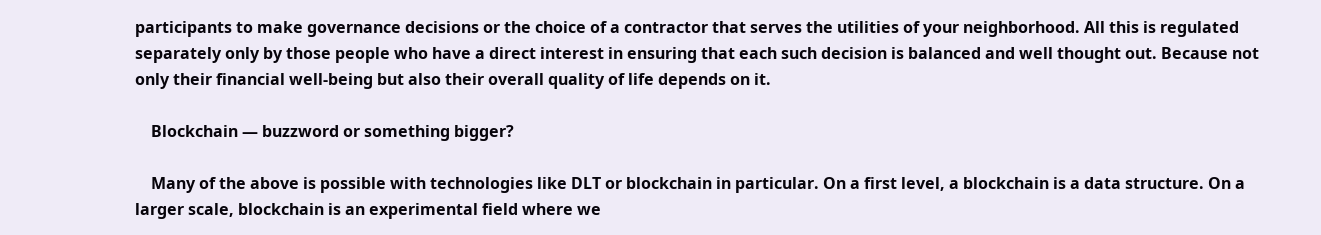participants to make governance decisions or the choice of a contractor that serves the utilities of your neighborhood. All this is regulated separately only by those people who have a direct interest in ensuring that each such decision is balanced and well thought out. Because not only their financial well-being but also their overall quality of life depends on it.

    Blockchain — buzzword or something bigger?

    Many of the above is possible with technologies like DLT or blockchain in particular. On a first level, a blockchain is a data structure. On a larger scale, blockchain is an experimental field where we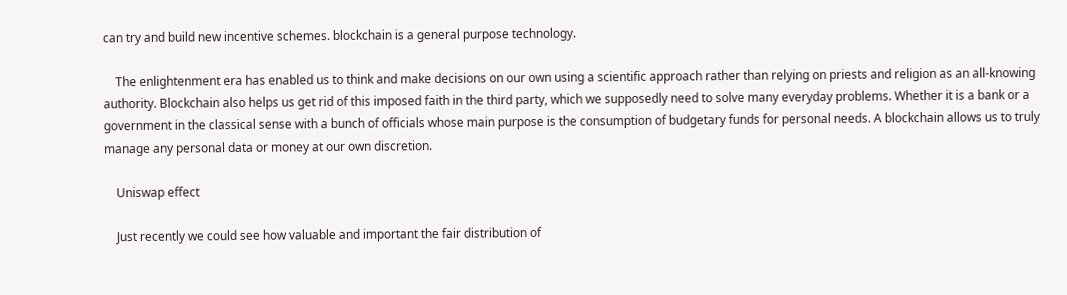can try and build new incentive schemes. blockchain is a general purpose technology.

    The enlightenment era has enabled us to think and make decisions on our own using a scientific approach rather than relying on priests and religion as an all-knowing authority. Blockchain also helps us get rid of this imposed faith in the third party, which we supposedly need to solve many everyday problems. Whether it is a bank or a government in the classical sense with a bunch of officials whose main purpose is the consumption of budgetary funds for personal needs. A blockchain allows us to truly manage any personal data or money at our own discretion.

    Uniswap effect

    Just recently we could see how valuable and important the fair distribution of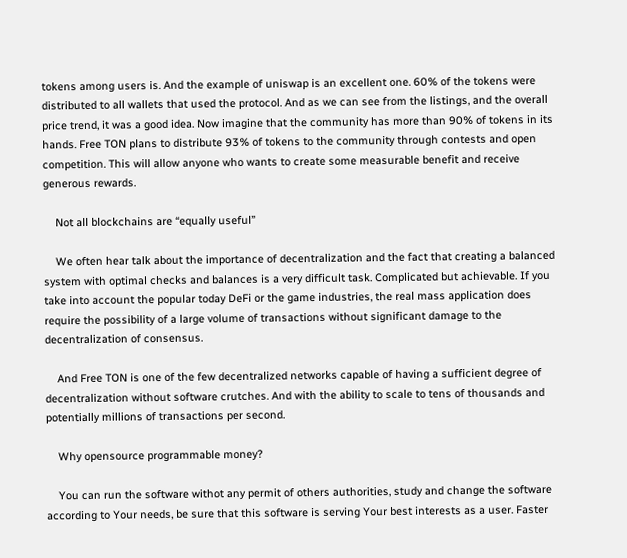tokens among users is. And the example of uniswap is an excellent one. 60% of the tokens were distributed to all wallets that used the protocol. And as we can see from the listings, and the overall price trend, it was a good idea. Now imagine that the community has more than 90% of tokens in its hands. Free TON plans to distribute 93% of tokens to the community through contests and open competition. This will allow anyone who wants to create some measurable benefit and receive generous rewards.

    Not all blockchains are “equally useful”

    We often hear talk about the importance of decentralization and the fact that creating a balanced system with optimal checks and balances is a very difficult task. Complicated but achievable. If you take into account the popular today DeFi or the game industries, the real mass application does require the possibility of a large volume of transactions without significant damage to the decentralization of consensus.

    And Free TON is one of the few decentralized networks capable of having a sufficient degree of decentralization without software crutches. And with the ability to scale to tens of thousands and potentially millions of transactions per second.

    Why opensource programmable money?

    You can run the software withot any permit of others authorities, study and change the software according to Your needs, be sure that this software is serving Your best interests as a user. Faster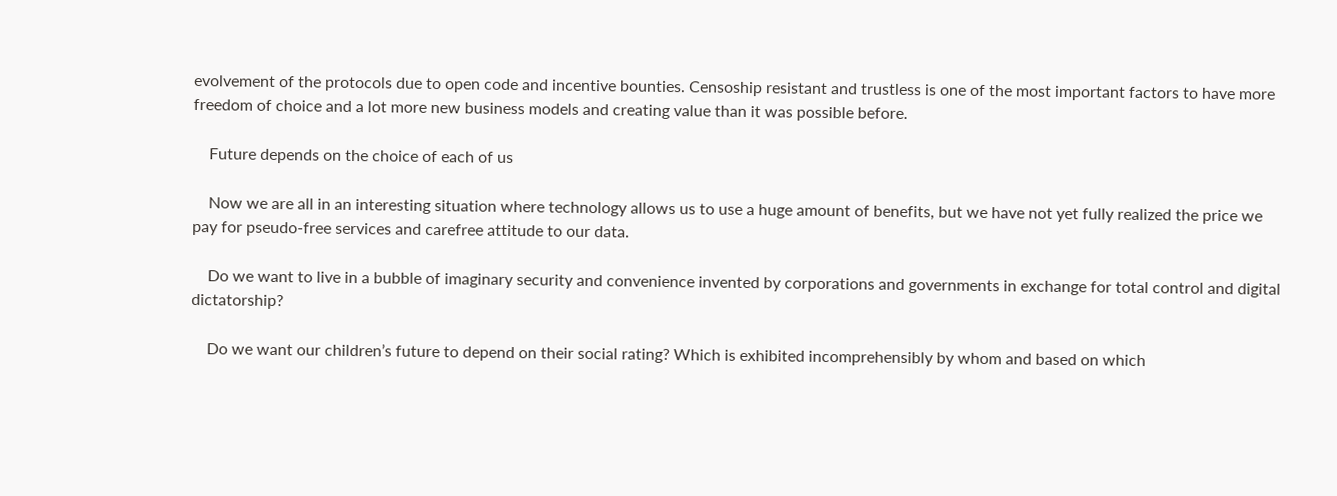evolvement of the protocols due to open code and incentive bounties. Censoship resistant and trustless is one of the most important factors to have more freedom of choice and a lot more new business models and creating value than it was possible before.

    Future depends on the choice of each of us

    Now we are all in an interesting situation where technology allows us to use a huge amount of benefits, but we have not yet fully realized the price we pay for pseudo-free services and carefree attitude to our data.

    Do we want to live in a bubble of imaginary security and convenience invented by corporations and governments in exchange for total control and digital dictatorship?

    Do we want our children’s future to depend on their social rating? Which is exhibited incomprehensibly by whom and based on which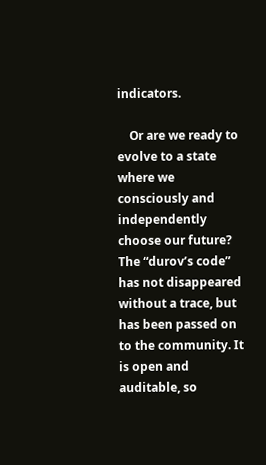indicators.

    Or are we ready to evolve to a state where we consciously and independently choose our future? The “durov’s code” has not disappeared without a trace, but has been passed on to the community. It is open and auditable, so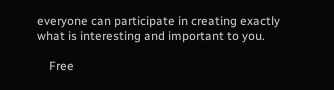everyone can participate in creating exactly what is interesting and important to you.

    Free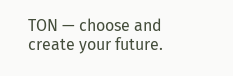TON — choose and create your future.